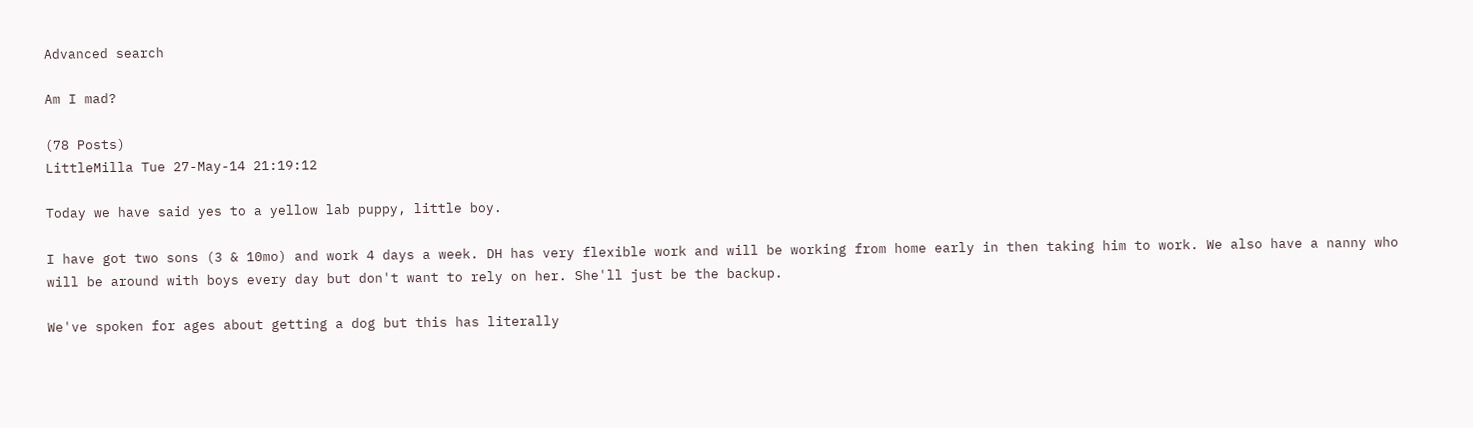Advanced search

Am I mad?

(78 Posts)
LittleMilla Tue 27-May-14 21:19:12

Today we have said yes to a yellow lab puppy, little boy.

I have got two sons (3 & 10mo) and work 4 days a week. DH has very flexible work and will be working from home early in then taking him to work. We also have a nanny who will be around with boys every day but don't want to rely on her. She'll just be the backup.

We've spoken for ages about getting a dog but this has literally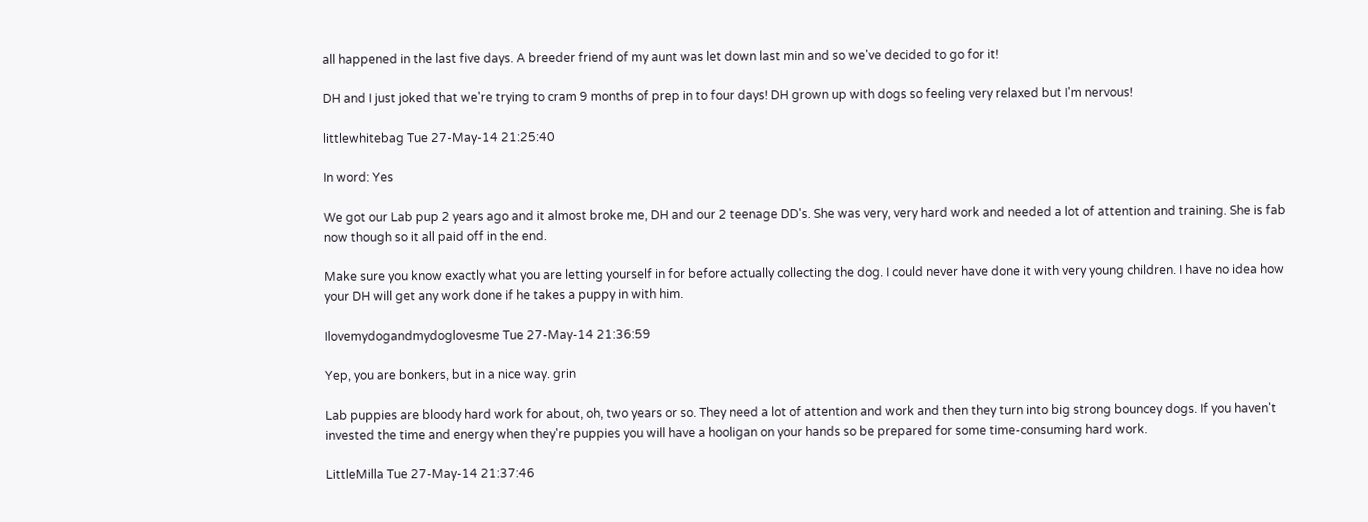all happened in the last five days. A breeder friend of my aunt was let down last min and so we've decided to go for it!

DH and I just joked that we're trying to cram 9 months of prep in to four days! DH grown up with dogs so feeling very relaxed but I'm nervous!

littlewhitebag Tue 27-May-14 21:25:40

In word: Yes

We got our Lab pup 2 years ago and it almost broke me, DH and our 2 teenage DD's. She was very, very hard work and needed a lot of attention and training. She is fab now though so it all paid off in the end.

Make sure you know exactly what you are letting yourself in for before actually collecting the dog. I could never have done it with very young children. I have no idea how your DH will get any work done if he takes a puppy in with him.

Ilovemydogandmydoglovesme Tue 27-May-14 21:36:59

Yep, you are bonkers, but in a nice way. grin

Lab puppies are bloody hard work for about, oh, two years or so. They need a lot of attention and work and then they turn into big strong bouncey dogs. If you haven't invested the time and energy when they're puppies you will have a hooligan on your hands so be prepared for some time-consuming hard work.

LittleMilla Tue 27-May-14 21:37:46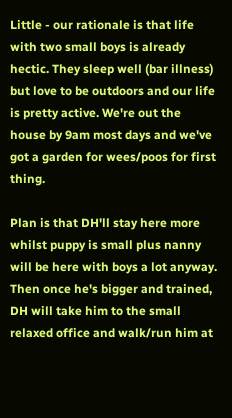Little - our rationale is that life with two small boys is already hectic. They sleep well (bar illness) but love to be outdoors and our life is pretty active. We're out the house by 9am most days and we've got a garden for wees/poos for first thing.

Plan is that DH'll stay here more whilst puppy is small plus nanny will be here with boys a lot anyway. Then once he's bigger and trained, DH will take him to the small relaxed office and walk/run him at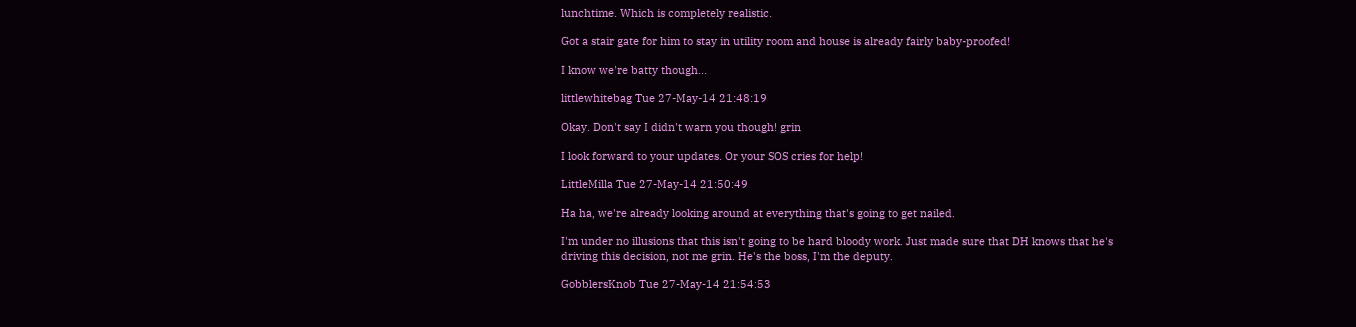lunchtime. Which is completely realistic.

Got a stair gate for him to stay in utility room and house is already fairly baby-proofed!

I know we're batty though...

littlewhitebag Tue 27-May-14 21:48:19

Okay. Don't say I didn't warn you though! grin

I look forward to your updates. Or your SOS cries for help!

LittleMilla Tue 27-May-14 21:50:49

Ha ha, we're already looking around at everything that's going to get nailed.

I'm under no illusions that this isn't going to be hard bloody work. Just made sure that DH knows that he's driving this decision, not me grin. He's the boss, I'm the deputy.

GobblersKnob Tue 27-May-14 21:54:53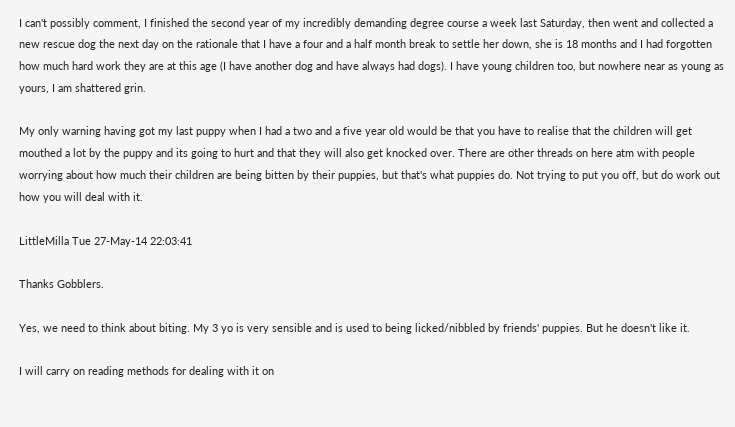I can't possibly comment, I finished the second year of my incredibly demanding degree course a week last Saturday, then went and collected a new rescue dog the next day on the rationale that I have a four and a half month break to settle her down, she is 18 months and I had forgotten how much hard work they are at this age (I have another dog and have always had dogs). I have young children too, but nowhere near as young as yours, I am shattered grin.

My only warning having got my last puppy when I had a two and a five year old would be that you have to realise that the children will get mouthed a lot by the puppy and its going to hurt and that they will also get knocked over. There are other threads on here atm with people worrying about how much their children are being bitten by their puppies, but that's what puppies do. Not trying to put you off, but do work out how you will deal with it.

LittleMilla Tue 27-May-14 22:03:41

Thanks Gobblers.

Yes, we need to think about biting. My 3 yo is very sensible and is used to being licked/nibbled by friends' puppies. But he doesn't like it.

I will carry on reading methods for dealing with it on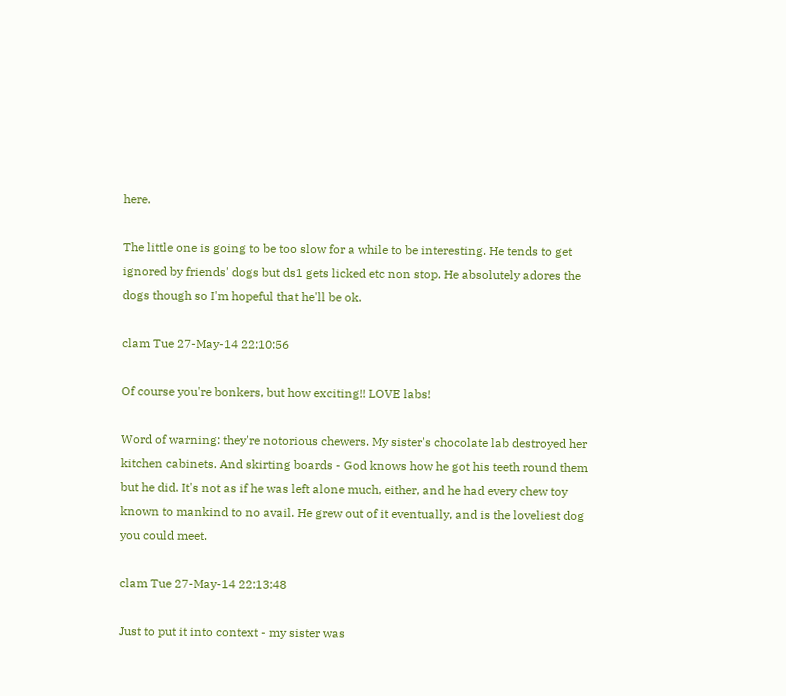here.

The little one is going to be too slow for a while to be interesting. He tends to get ignored by friends' dogs but ds1 gets licked etc non stop. He absolutely adores the dogs though so I'm hopeful that he'll be ok.

clam Tue 27-May-14 22:10:56

Of course you're bonkers, but how exciting!! LOVE labs!

Word of warning: they're notorious chewers. My sister's chocolate lab destroyed her kitchen cabinets. And skirting boards - God knows how he got his teeth round them but he did. It's not as if he was left alone much, either, and he had every chew toy known to mankind to no avail. He grew out of it eventually, and is the loveliest dog you could meet.

clam Tue 27-May-14 22:13:48

Just to put it into context - my sister was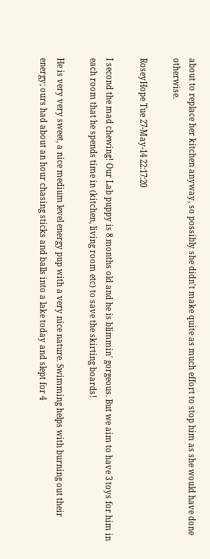about to replace her kitchen anyway, so possibly she didn't make quite as much effort to stop him as she would have done otherwise.

RoseyHope Tue 27-May-14 22:17:20

I second the mad chewing! Our Lab puppy is 8 months old and he is blimmin' gorgeous. But we aim to have 3 toys for him in each room that he spends time in (kitchen, living room etc) to save the skirting boards!

He is very very sweet, a nice medium level energy pup with a very nice nature. Swimming helps with burning out their energy; ours had about an hour chasing sticks and balls into a lake today and slept for 4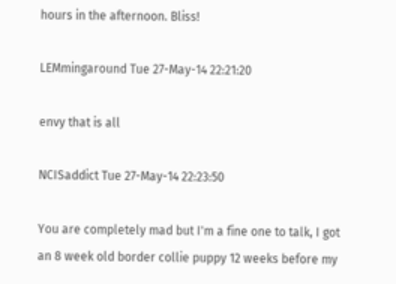hours in the afternoon. Bliss!

LEMmingaround Tue 27-May-14 22:21:20

envy that is all

NCISaddict Tue 27-May-14 22:23:50

You are completely mad but I'm a fine one to talk, I got an 8 week old border collie puppy 12 weeks before my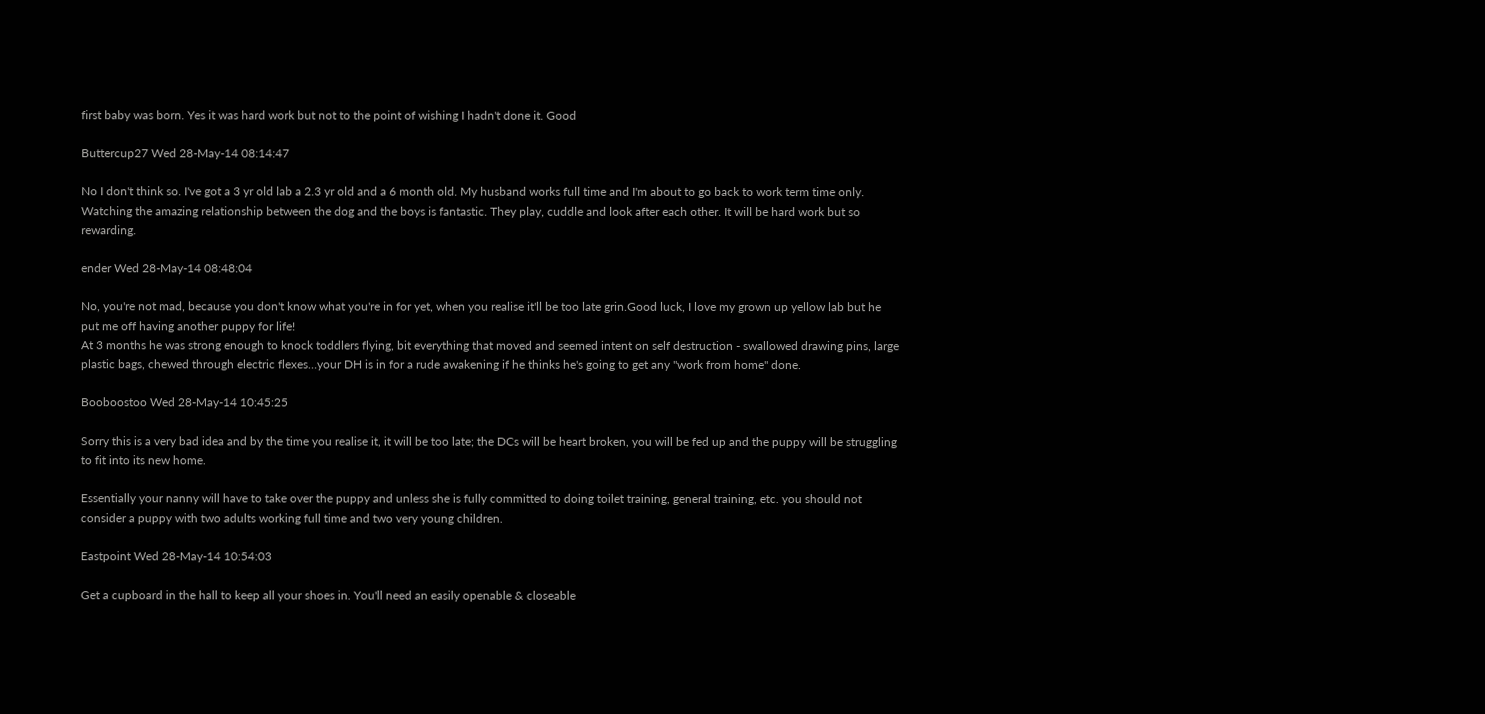first baby was born. Yes it was hard work but not to the point of wishing I hadn't done it. Good

Buttercup27 Wed 28-May-14 08:14:47

No I don't think so. I've got a 3 yr old lab a 2.3 yr old and a 6 month old. My husband works full time and I'm about to go back to work term time only. Watching the amazing relationship between the dog and the boys is fantastic. They play, cuddle and look after each other. It will be hard work but so rewarding.

ender Wed 28-May-14 08:48:04

No, you're not mad, because you don't know what you're in for yet, when you realise it'll be too late grin.Good luck, I love my grown up yellow lab but he put me off having another puppy for life!
At 3 months he was strong enough to knock toddlers flying, bit everything that moved and seemed intent on self destruction - swallowed drawing pins, large plastic bags, chewed through electric flexes…your DH is in for a rude awakening if he thinks he's going to get any "work from home" done.

Booboostoo Wed 28-May-14 10:45:25

Sorry this is a very bad idea and by the time you realise it, it will be too late; the DCs will be heart broken, you will be fed up and the puppy will be struggling to fit into its new home.

Essentially your nanny will have to take over the puppy and unless she is fully committed to doing toilet training, general training, etc. you should not consider a puppy with two adults working full time and two very young children.

Eastpoint Wed 28-May-14 10:54:03

Get a cupboard in the hall to keep all your shoes in. You'll need an easily openable & closeable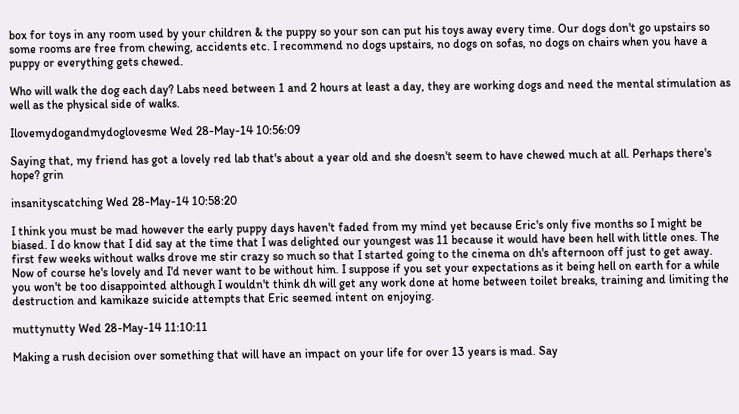box for toys in any room used by your children & the puppy so your son can put his toys away every time. Our dogs don't go upstairs so some rooms are free from chewing, accidents etc. I recommend no dogs upstairs, no dogs on sofas, no dogs on chairs when you have a puppy or everything gets chewed.

Who will walk the dog each day? Labs need between 1 and 2 hours at least a day, they are working dogs and need the mental stimulation as well as the physical side of walks.

Ilovemydogandmydoglovesme Wed 28-May-14 10:56:09

Saying that, my friend has got a lovely red lab that's about a year old and she doesn't seem to have chewed much at all. Perhaps there's hope? grin

insanityscatching Wed 28-May-14 10:58:20

I think you must be mad however the early puppy days haven't faded from my mind yet because Eric's only five months so I might be biased. I do know that I did say at the time that I was delighted our youngest was 11 because it would have been hell with little ones. The first few weeks without walks drove me stir crazy so much so that I started going to the cinema on dh's afternoon off just to get away.
Now of course he's lovely and I'd never want to be without him. I suppose if you set your expectations as it being hell on earth for a while you won't be too disappointed although I wouldn't think dh will get any work done at home between toilet breaks, training and limiting the destruction and kamikaze suicide attempts that Eric seemed intent on enjoying.

muttynutty Wed 28-May-14 11:10:11

Making a rush decision over something that will have an impact on your life for over 13 years is mad. Say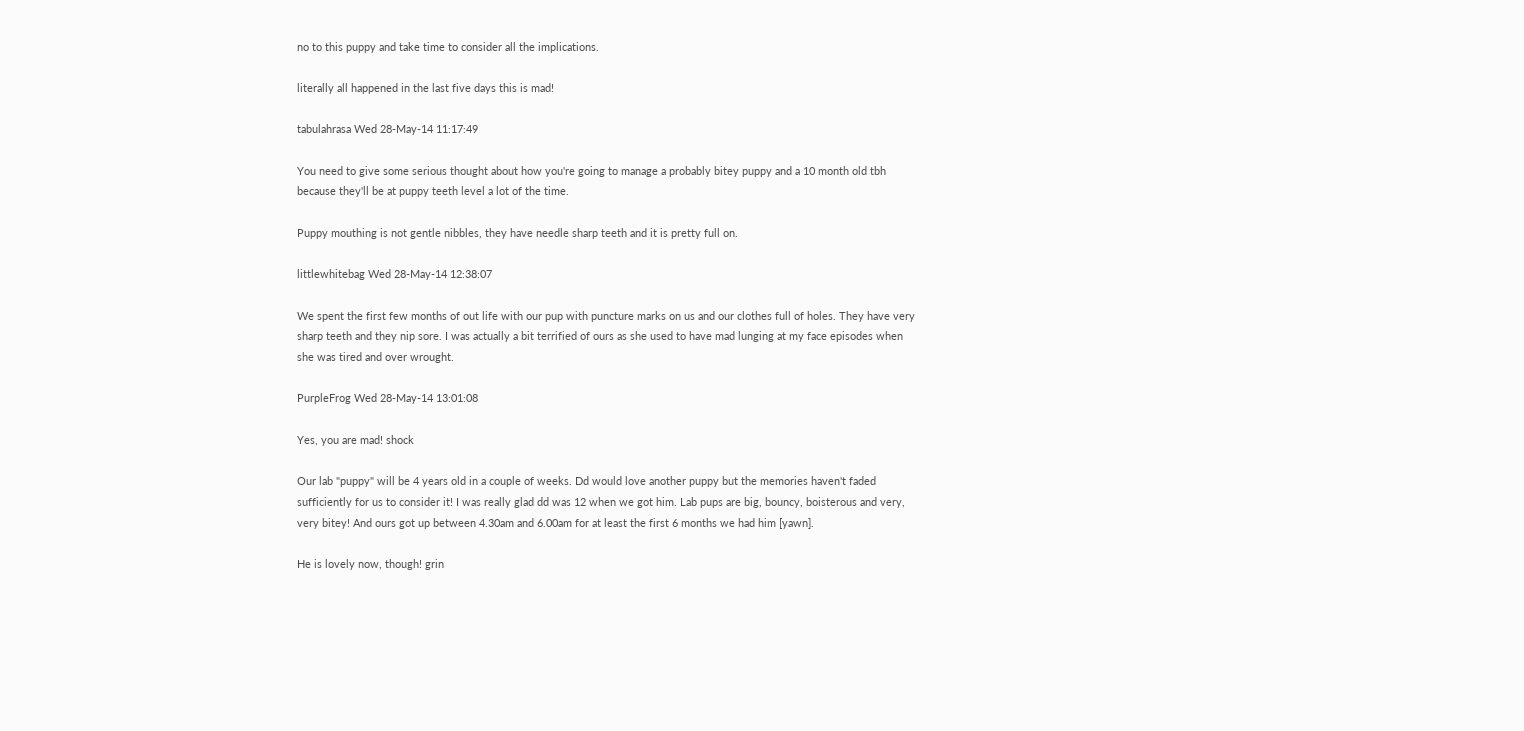no to this puppy and take time to consider all the implications.

literally all happened in the last five days this is mad!

tabulahrasa Wed 28-May-14 11:17:49

You need to give some serious thought about how you're going to manage a probably bitey puppy and a 10 month old tbh because they'll be at puppy teeth level a lot of the time.

Puppy mouthing is not gentle nibbles, they have needle sharp teeth and it is pretty full on.

littlewhitebag Wed 28-May-14 12:38:07

We spent the first few months of out life with our pup with puncture marks on us and our clothes full of holes. They have very sharp teeth and they nip sore. I was actually a bit terrified of ours as she used to have mad lunging at my face episodes when she was tired and over wrought.

PurpleFrog Wed 28-May-14 13:01:08

Yes, you are mad! shock

Our lab "puppy" will be 4 years old in a couple of weeks. Dd would love another puppy but the memories haven't faded sufficiently for us to consider it! I was really glad dd was 12 when we got him. Lab pups are big, bouncy, boisterous and very, very bitey! And ours got up between 4.30am and 6.00am for at least the first 6 months we had him [yawn].

He is lovely now, though! grin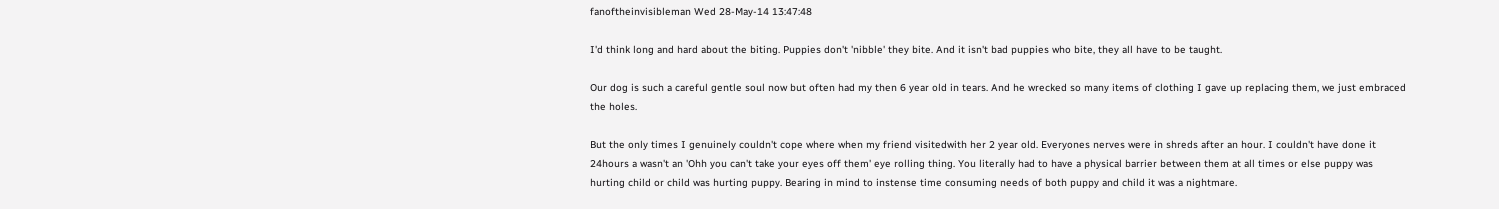fanoftheinvisibleman Wed 28-May-14 13:47:48

I'd think long and hard about the biting. Puppies don't 'nibble' they bite. And it isn't bad puppies who bite, they all have to be taught.

Our dog is such a careful gentle soul now but often had my then 6 year old in tears. And he wrecked so many items of clothing I gave up replacing them, we just embraced the holes.

But the only times I genuinely couldn't cope where when my friend visitedwith her 2 year old. Everyones nerves were in shreds after an hour. I couldn't have done it 24hours a wasn't an 'Ohh you can't take your eyes off them' eye rolling thing. You literally had to have a physical barrier between them at all times or else puppy was hurting child or child was hurting puppy. Bearing in mind to instense time consuming needs of both puppy and child it was a nightmare.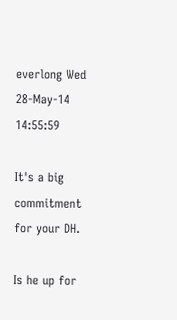everlong Wed 28-May-14 14:55:59

It's a big commitment for your DH.

Is he up for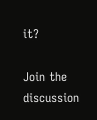it?

Join the discussion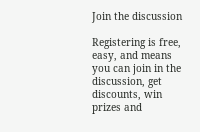Join the discussion

Registering is free, easy, and means you can join in the discussion, get discounts, win prizes and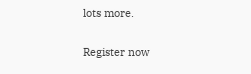lots more.

Register now